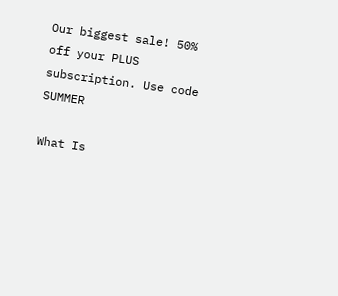Our biggest sale! 50% off your PLUS subscription. Use code SUMMER

What Is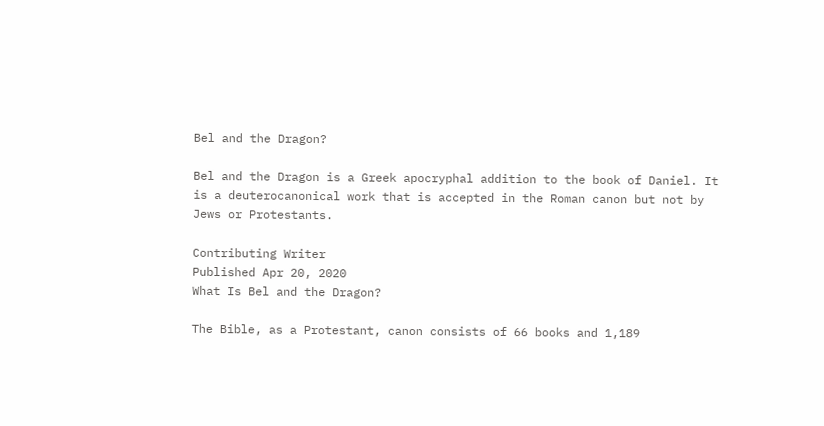Bel and the Dragon?

Bel and the Dragon is a Greek apocryphal addition to the book of Daniel. It is a deuterocanonical work that is accepted in the Roman canon but not by Jews or Protestants.

Contributing Writer
Published Apr 20, 2020
What Is Bel and the Dragon?

The Bible, as a Protestant, canon consists of 66 books and 1,189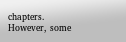chapters. However, some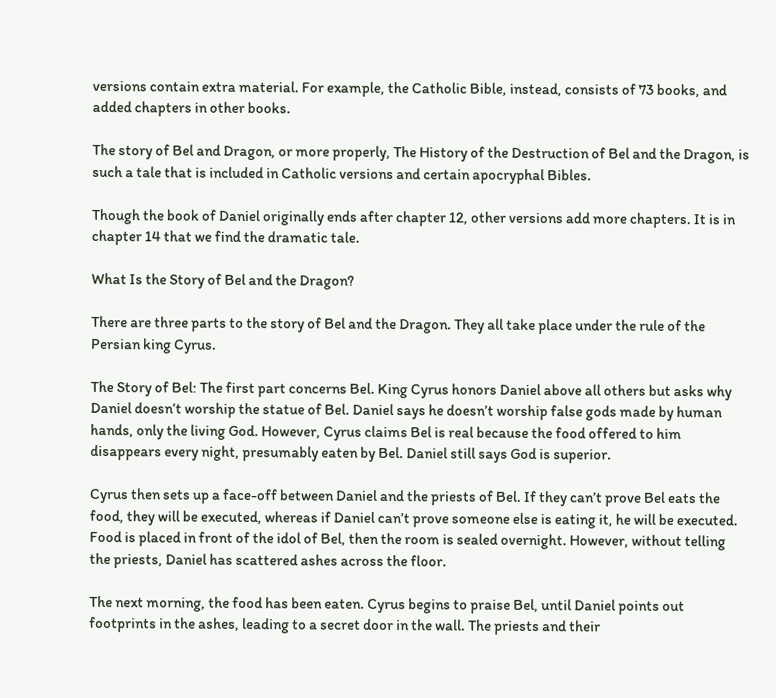versions contain extra material. For example, the Catholic Bible, instead, consists of 73 books, and added chapters in other books.

The story of Bel and Dragon, or more properly, The History of the Destruction of Bel and the Dragon, is such a tale that is included in Catholic versions and certain apocryphal Bibles.

Though the book of Daniel originally ends after chapter 12, other versions add more chapters. It is in chapter 14 that we find the dramatic tale.

What Is the Story of Bel and the Dragon?

There are three parts to the story of Bel and the Dragon. They all take place under the rule of the Persian king Cyrus.

The Story of Bel: The first part concerns Bel. King Cyrus honors Daniel above all others but asks why Daniel doesn’t worship the statue of Bel. Daniel says he doesn’t worship false gods made by human hands, only the living God. However, Cyrus claims Bel is real because the food offered to him disappears every night, presumably eaten by Bel. Daniel still says God is superior.

Cyrus then sets up a face-off between Daniel and the priests of Bel. If they can’t prove Bel eats the food, they will be executed, whereas if Daniel can’t prove someone else is eating it, he will be executed. Food is placed in front of the idol of Bel, then the room is sealed overnight. However, without telling the priests, Daniel has scattered ashes across the floor.

The next morning, the food has been eaten. Cyrus begins to praise Bel, until Daniel points out footprints in the ashes, leading to a secret door in the wall. The priests and their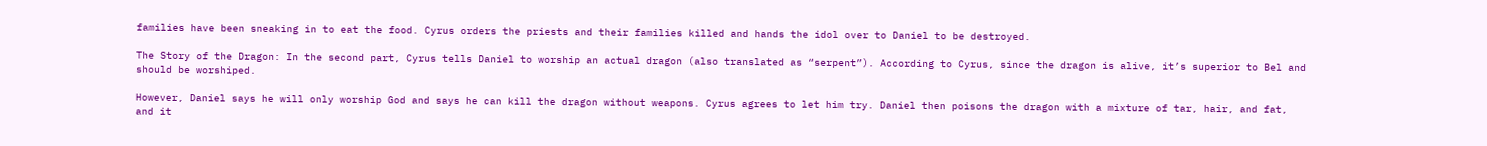families have been sneaking in to eat the food. Cyrus orders the priests and their families killed and hands the idol over to Daniel to be destroyed.

The Story of the Dragon: In the second part, Cyrus tells Daniel to worship an actual dragon (also translated as “serpent”). According to Cyrus, since the dragon is alive, it’s superior to Bel and should be worshiped.

However, Daniel says he will only worship God and says he can kill the dragon without weapons. Cyrus agrees to let him try. Daniel then poisons the dragon with a mixture of tar, hair, and fat, and it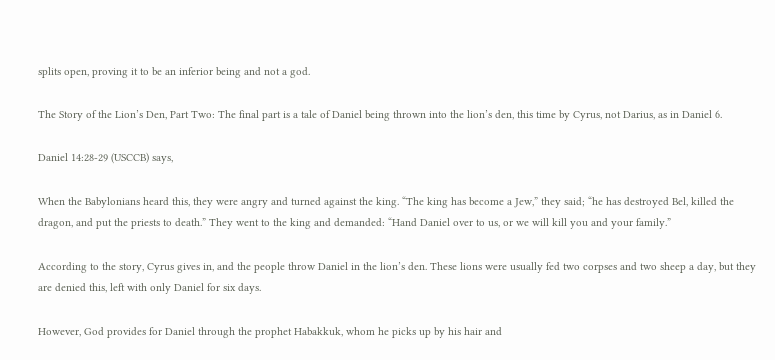splits open, proving it to be an inferior being and not a god.

The Story of the Lion’s Den, Part Two: The final part is a tale of Daniel being thrown into the lion’s den, this time by Cyrus, not Darius, as in Daniel 6.

Daniel 14:28-29 (USCCB) says,

When the Babylonians heard this, they were angry and turned against the king. “The king has become a Jew,” they said; “he has destroyed Bel, killed the dragon, and put the priests to death.” They went to the king and demanded: “Hand Daniel over to us, or we will kill you and your family.”

According to the story, Cyrus gives in, and the people throw Daniel in the lion’s den. These lions were usually fed two corpses and two sheep a day, but they are denied this, left with only Daniel for six days.

However, God provides for Daniel through the prophet Habakkuk, whom he picks up by his hair and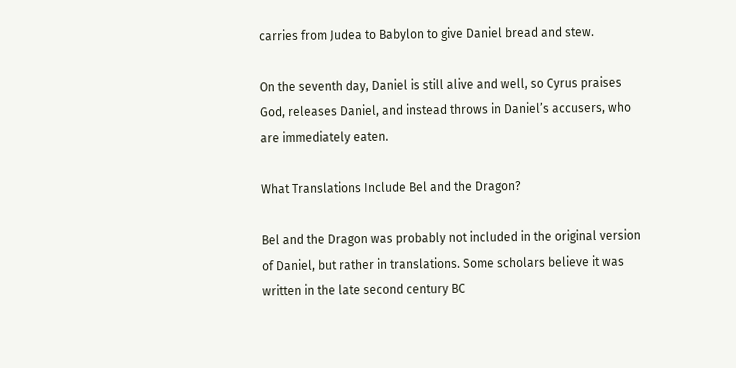carries from Judea to Babylon to give Daniel bread and stew.

On the seventh day, Daniel is still alive and well, so Cyrus praises God, releases Daniel, and instead throws in Daniel’s accusers, who are immediately eaten.

What Translations Include Bel and the Dragon?

Bel and the Dragon was probably not included in the original version of Daniel, but rather in translations. Some scholars believe it was written in the late second century BC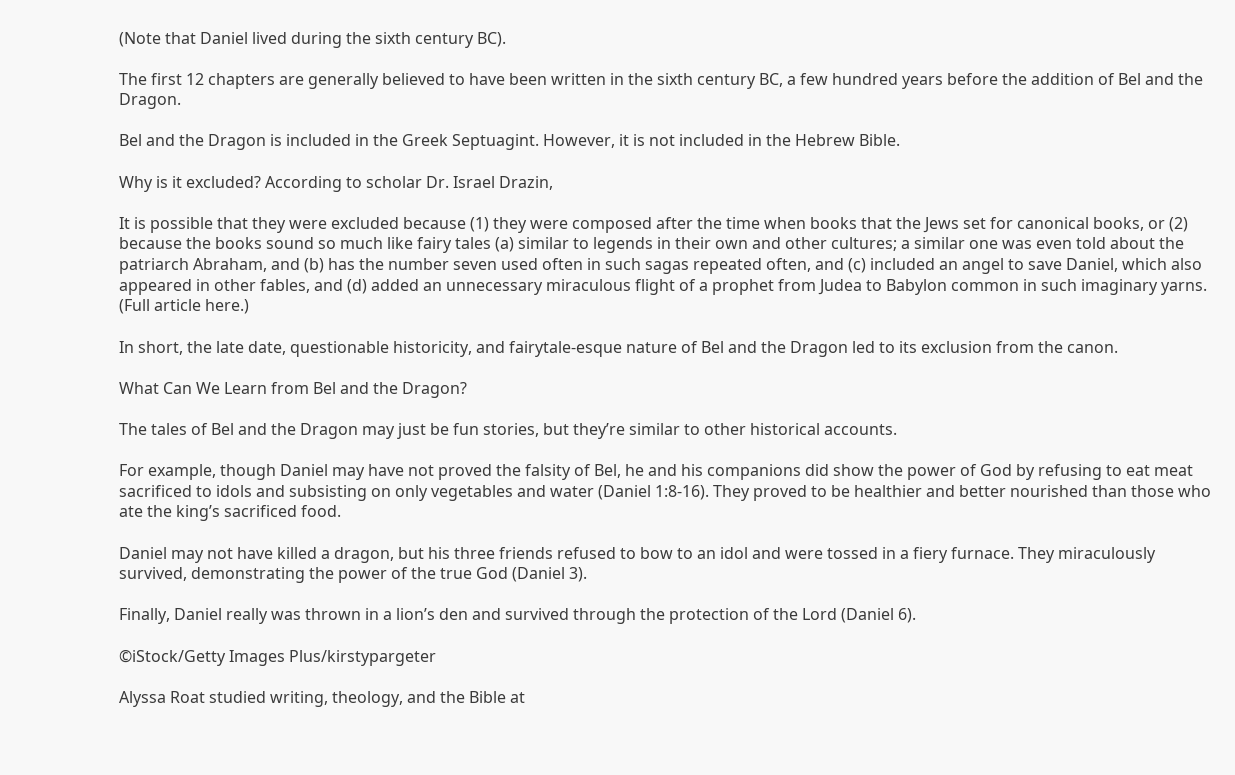(Note that Daniel lived during the sixth century BC).

The first 12 chapters are generally believed to have been written in the sixth century BC, a few hundred years before the addition of Bel and the Dragon.

Bel and the Dragon is included in the Greek Septuagint. However, it is not included in the Hebrew Bible.

Why is it excluded? According to scholar Dr. Israel Drazin,

It is possible that they were excluded because (1) they were composed after the time when books that the Jews set for canonical books, or (2) because the books sound so much like fairy tales (a) similar to legends in their own and other cultures; a similar one was even told about the patriarch Abraham, and (b) has the number seven used often in such sagas repeated often, and (c) included an angel to save Daniel, which also appeared in other fables, and (d) added an unnecessary miraculous flight of a prophet from Judea to Babylon common in such imaginary yarns. (Full article here.)

In short, the late date, questionable historicity, and fairytale-esque nature of Bel and the Dragon led to its exclusion from the canon.

What Can We Learn from Bel and the Dragon?

The tales of Bel and the Dragon may just be fun stories, but they’re similar to other historical accounts.

For example, though Daniel may have not proved the falsity of Bel, he and his companions did show the power of God by refusing to eat meat sacrificed to idols and subsisting on only vegetables and water (Daniel 1:8-16). They proved to be healthier and better nourished than those who ate the king’s sacrificed food.

Daniel may not have killed a dragon, but his three friends refused to bow to an idol and were tossed in a fiery furnace. They miraculously survived, demonstrating the power of the true God (Daniel 3).

Finally, Daniel really was thrown in a lion’s den and survived through the protection of the Lord (Daniel 6).

©iStock/Getty Images Plus/kirstypargeter

Alyssa Roat studied writing, theology, and the Bible at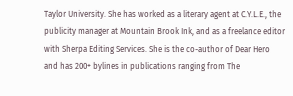Taylor University. She has worked as a literary agent at C.Y.L.E., the publicity manager at Mountain Brook Ink, and as a freelance editor with Sherpa Editing Services. She is the co-author of Dear Hero and has 200+ bylines in publications ranging from The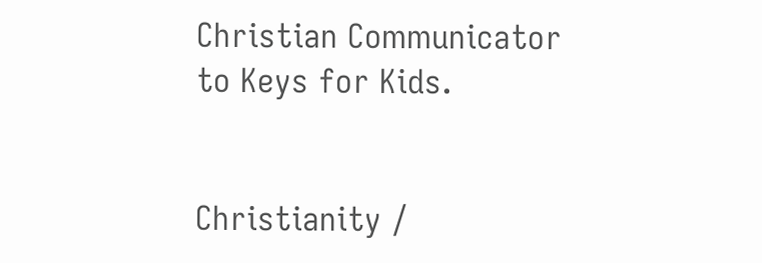Christian Communicator to Keys for Kids.


Christianity /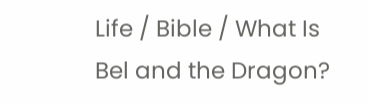Life / Bible / What Is Bel and the Dragon?